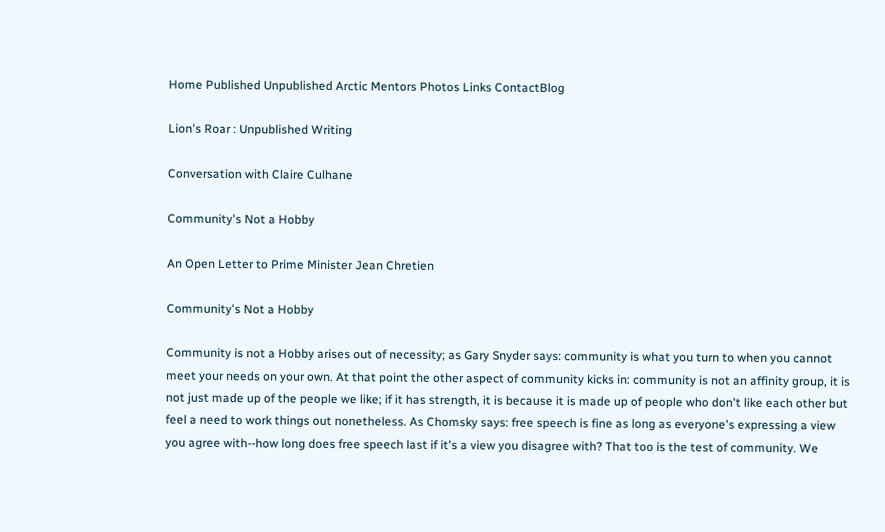Home Published Unpublished Arctic Mentors Photos Links ContactBlog

Lion's Roar : Unpublished Writing

Conversation with Claire Culhane

Community's Not a Hobby

An Open Letter to Prime Minister Jean Chretien

Community's Not a Hobby

Community is not a Hobby arises out of necessity; as Gary Snyder says: community is what you turn to when you cannot meet your needs on your own. At that point the other aspect of community kicks in: community is not an affinity group, it is not just made up of the people we like; if it has strength, it is because it is made up of people who don't like each other but feel a need to work things out nonetheless. As Chomsky says: free speech is fine as long as everyone's expressing a view you agree with--how long does free speech last if it's a view you disagree with? That too is the test of community. We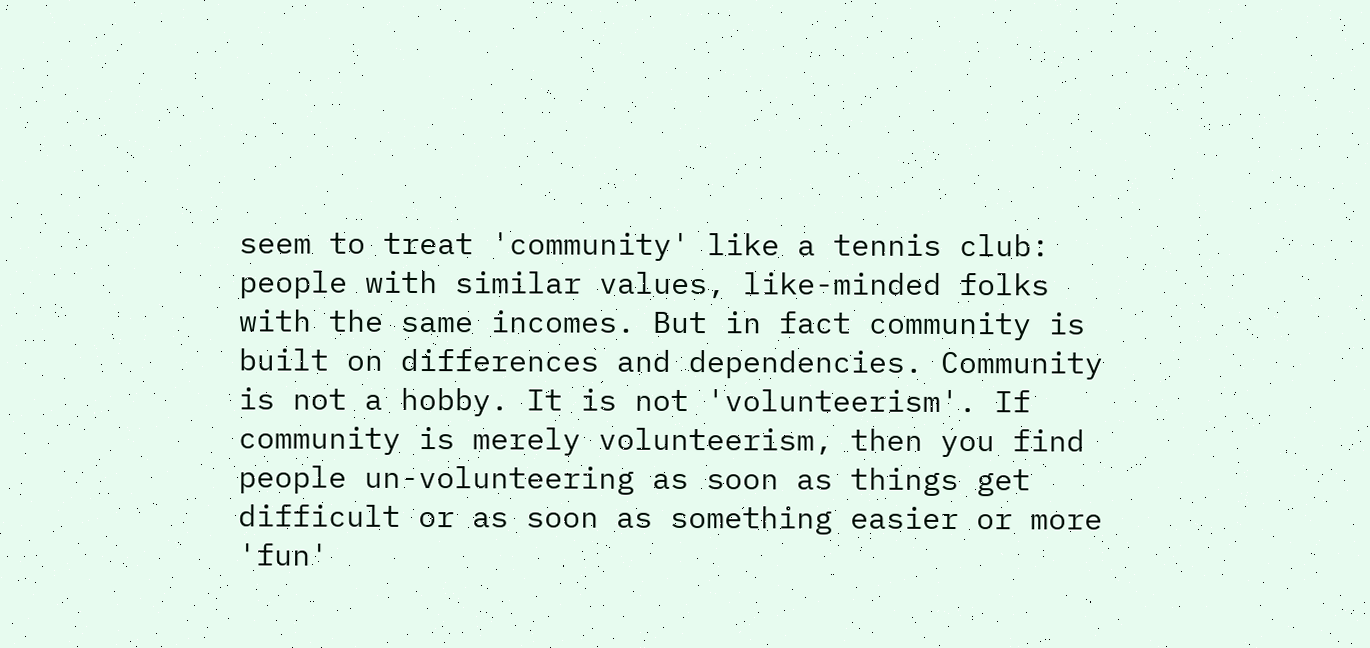seem to treat 'community' like a tennis club: people with similar values, like-minded folks with the same incomes. But in fact community is built on differences and dependencies. Community is not a hobby. It is not 'volunteerism'. If community is merely volunteerism, then you find people un-volunteering as soon as things get difficult or as soon as something easier or more 'fun'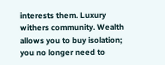interests them. Luxury withers community. Wealth allows you to buy isolation; you no longer need to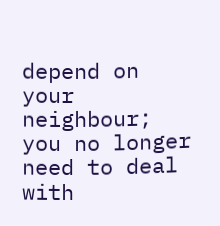depend on your neighbour; you no longer need to deal with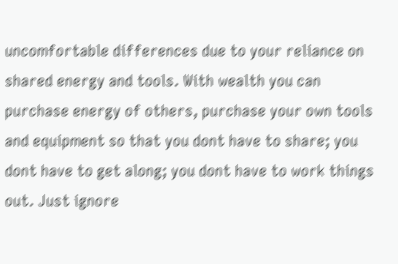uncomfortable differences due to your reliance on shared energy and tools. With wealth you can purchase energy of others, purchase your own tools and equipment so that you dont have to share; you dont have to get along; you dont have to work things out. Just ignore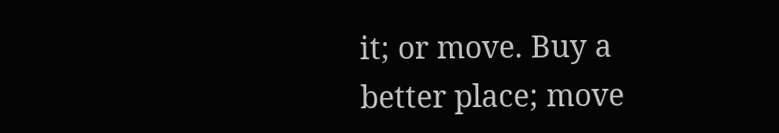it; or move. Buy a better place; move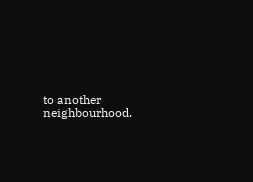to another neighbourhood.